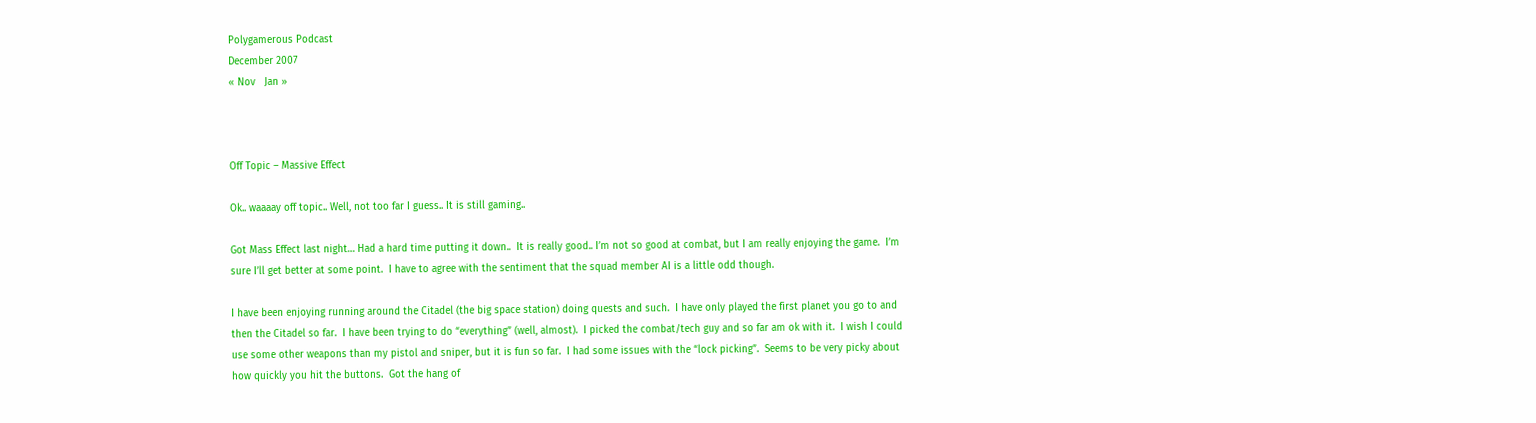Polygamerous Podcast
December 2007
« Nov   Jan »



Off Topic – Massive Effect

Ok.. waaaay off topic.. Well, not too far I guess.. It is still gaming..

Got Mass Effect last night… Had a hard time putting it down..  It is really good.. I’m not so good at combat, but I am really enjoying the game.  I’m sure I’ll get better at some point.  I have to agree with the sentiment that the squad member AI is a little odd though.

I have been enjoying running around the Citadel (the big space station) doing quests and such.  I have only played the first planet you go to and then the Citadel so far.  I have been trying to do “everything” (well, almost).  I picked the combat/tech guy and so far am ok with it.  I wish I could use some other weapons than my pistol and sniper, but it is fun so far.  I had some issues with the “lock picking”.  Seems to be very picky about how quickly you hit the buttons.  Got the hang of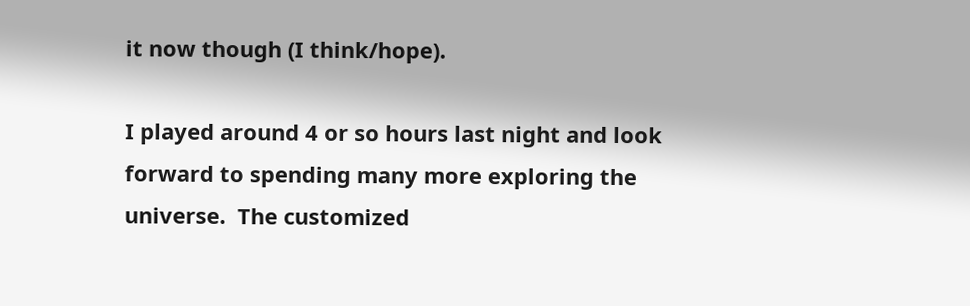it now though (I think/hope).

I played around 4 or so hours last night and look forward to spending many more exploring the universe.  The customized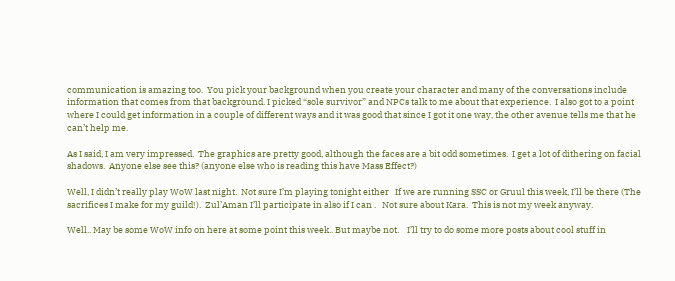communication is amazing too.  You pick your background when you create your character and many of the conversations include information that comes from that background. I picked “sole survivor” and NPCs talk to me about that experience.  I also got to a point where I could get information in a couple of different ways and it was good that since I got it one way, the other avenue tells me that he can’t help me.

As I said, I am very impressed.  The graphics are pretty good, although the faces are a bit odd sometimes.  I get a lot of dithering on facial shadows.  Anyone else see this? (anyone else who is reading this have Mass Effect?)

Well, I didn’t really play WoW last night.  Not sure I’m playing tonight either   If we are running SSC or Gruul this week, I’ll be there (The sacrifices I make for my guild!).  Zul’Aman I’ll participate in also if I can .   Not sure about Kara.  This is not my week anyway.

Well.. May be some WoW info on here at some point this week.. But maybe not.    I’ll try to do some more posts about cool stuff in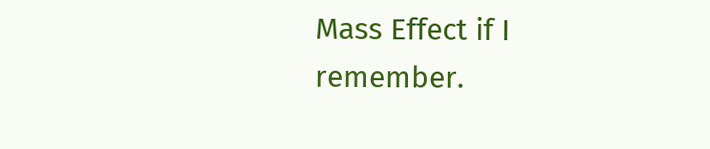Mass Effect if I remember.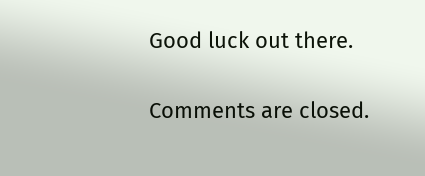Good luck out there.

Comments are closed.